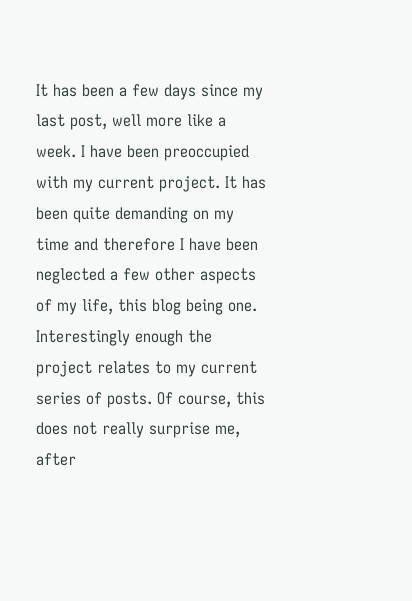It has been a few days since my last post, well more like a week. I have been preoccupied with my current project. It has been quite demanding on my time and therefore I have been neglected a few other aspects of my life, this blog being one. Interestingly enough the project relates to my current series of posts. Of course, this does not really surprise me, after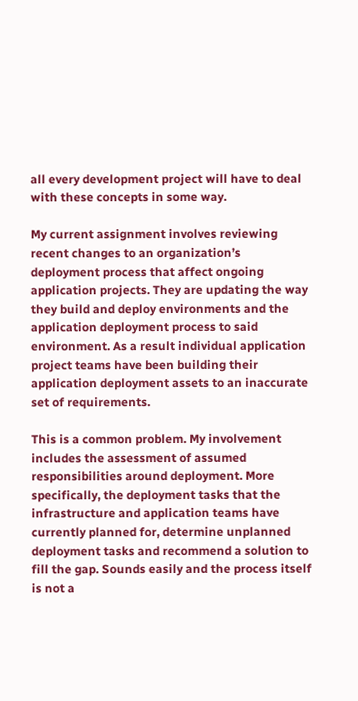all every development project will have to deal with these concepts in some way.

My current assignment involves reviewing recent changes to an organization’s deployment process that affect ongoing application projects. They are updating the way they build and deploy environments and the application deployment process to said environment. As a result individual application project teams have been building their application deployment assets to an inaccurate set of requirements.

This is a common problem. My involvement includes the assessment of assumed responsibilities around deployment. More specifically, the deployment tasks that the infrastructure and application teams have currently planned for, determine unplanned deployment tasks and recommend a solution to fill the gap. Sounds easily and the process itself is not a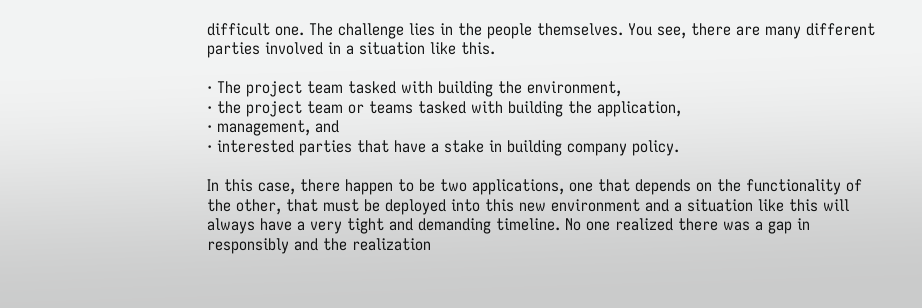difficult one. The challenge lies in the people themselves. You see, there are many different parties involved in a situation like this.

· The project team tasked with building the environment,
· the project team or teams tasked with building the application,
· management, and
· interested parties that have a stake in building company policy.

In this case, there happen to be two applications, one that depends on the functionality of the other, that must be deployed into this new environment and a situation like this will always have a very tight and demanding timeline. No one realized there was a gap in responsibly and the realization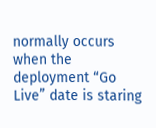normally occurs when the deployment “Go Live” date is staring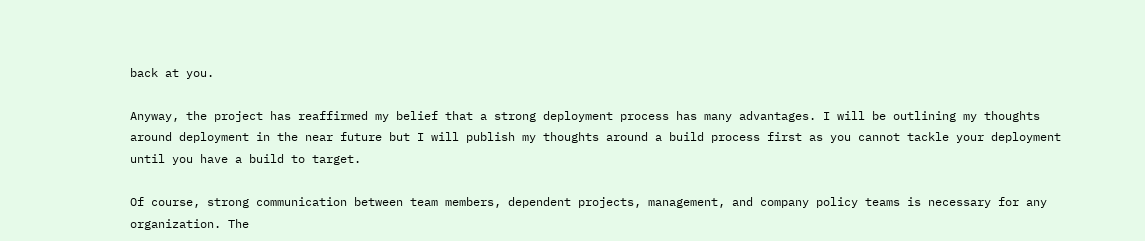back at you.

Anyway, the project has reaffirmed my belief that a strong deployment process has many advantages. I will be outlining my thoughts around deployment in the near future but I will publish my thoughts around a build process first as you cannot tackle your deployment until you have a build to target.

Of course, strong communication between team members, dependent projects, management, and company policy teams is necessary for any organization. The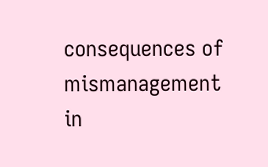consequences of mismanagement in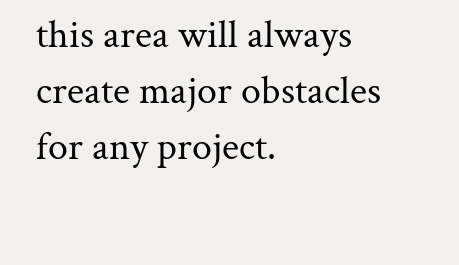this area will always create major obstacles for any project.